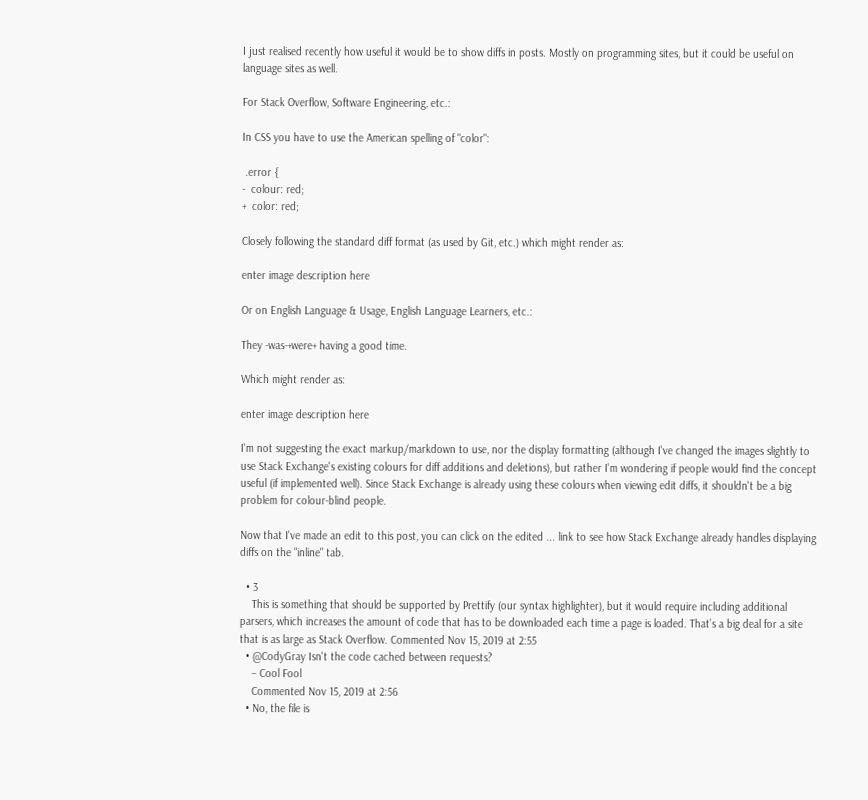I just realised recently how useful it would be to show diffs in posts. Mostly on programming sites, but it could be useful on language sites as well.

For Stack Overflow, Software Engineering, etc.:

In CSS you have to use the American spelling of "color":

 .error {
-  colour: red;
+  color: red;

Closely following the standard diff format (as used by Git, etc.) which might render as:

enter image description here

Or on English Language & Usage, English Language Learners, etc.:

They -was-+were+ having a good time.

Which might render as:

enter image description here

I'm not suggesting the exact markup/markdown to use, nor the display formatting (although I've changed the images slightly to use Stack Exchange's existing colours for diff additions and deletions), but rather I'm wondering if people would find the concept useful (if implemented well). Since Stack Exchange is already using these colours when viewing edit diffs, it shouldn't be a big problem for colour-blind people.

Now that I've made an edit to this post, you can click on the edited ... link to see how Stack Exchange already handles displaying diffs on the "inline" tab.

  • 3
    This is something that should be supported by Prettify (our syntax highlighter), but it would require including additional parsers, which increases the amount of code that has to be downloaded each time a page is loaded. That’s a big deal for a site that is as large as Stack Overflow. Commented Nov 15, 2019 at 2:55
  • @CodyGray Isn't the code cached between requests?
    – Cool Fool
    Commented Nov 15, 2019 at 2:56
  • No, the file is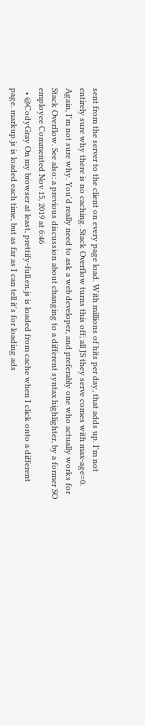sent from the server to the client on every page load. With millions of hits per day, that adds up. I'm not entirely sure why there is no caching. Stack Overflow turns this off; all JS they serve comes with max-age=0. Again, I'm not sure why. You'd really need to ask a web developer, and preferably one who actually works for Stack Overflow. See also: a previous discussion about changing to a different syntax highlighter, by a former SO employee Commented Nov 15, 2019 at 6:46
  • @CodyGray On my browser at least, prettify-full.en.js is loaded from cache when I click onto a different page. markup.js is loaded each time, but as far as I can tell it's for loading ads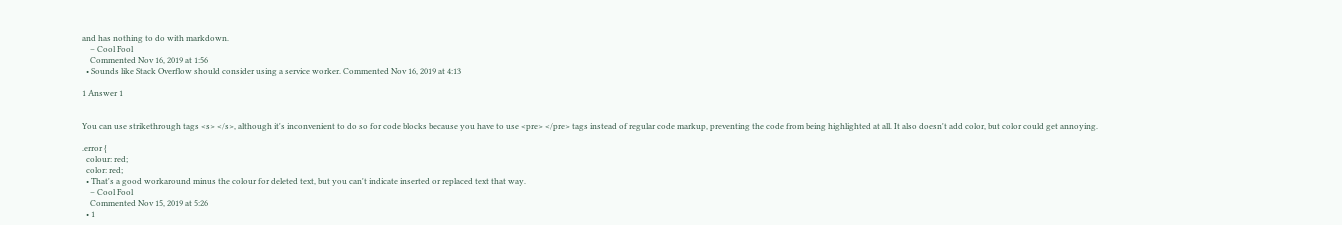and has nothing to do with markdown.
    – Cool Fool
    Commented Nov 16, 2019 at 1:56
  • Sounds like Stack Overflow should consider using a service worker. Commented Nov 16, 2019 at 4:13

1 Answer 1


You can use strikethrough tags <s> </s>, although it's inconvenient to do so for code blocks because you have to use <pre> </pre> tags instead of regular code markup, preventing the code from being highlighted at all. It also doesn't add color, but color could get annoying.

.error {
  colour: red;
  color: red;
  • That's a good workaround minus the colour for deleted text, but you can't indicate inserted or replaced text that way.
    – Cool Fool
    Commented Nov 15, 2019 at 5:26
  • 1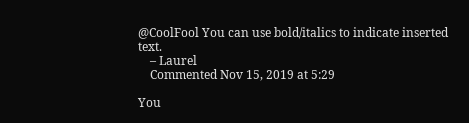@CoolFool You can use bold/italics to indicate inserted text.
    – Laurel
    Commented Nov 15, 2019 at 5:29

You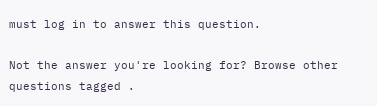must log in to answer this question.

Not the answer you're looking for? Browse other questions tagged .